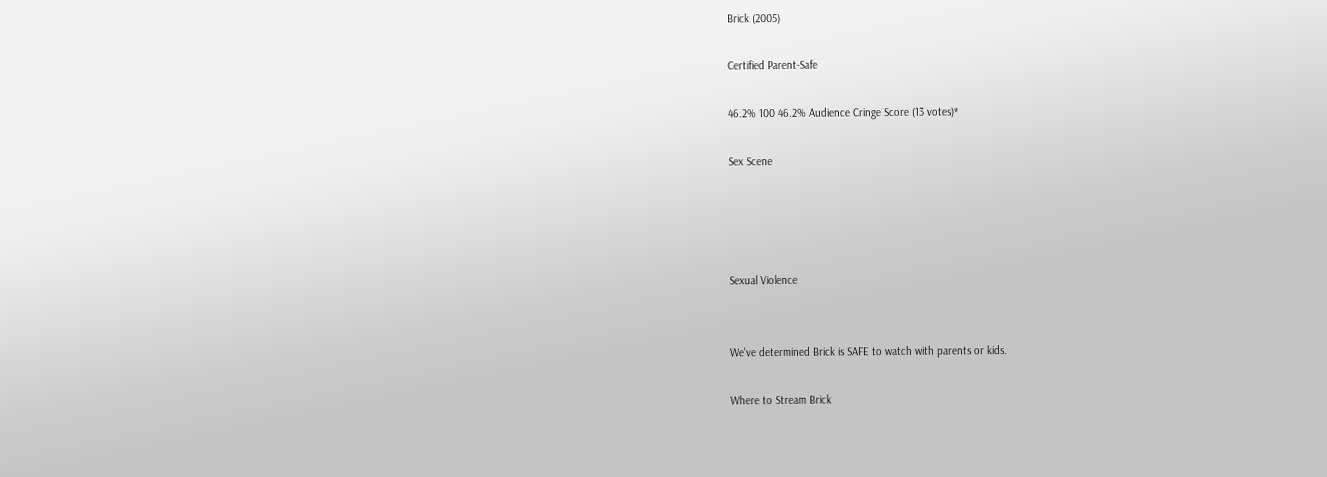Brick (2005)

Certified Parent-Safe

46.2% 100 46.2% Audience Cringe Score (13 votes)*

Sex Scene




Sexual Violence


We've determined Brick is SAFE to watch with parents or kids.

Where to Stream Brick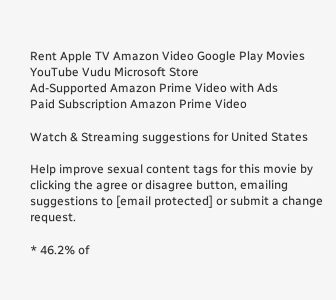Rent Apple TV Amazon Video Google Play Movies YouTube Vudu Microsoft Store
Ad-Supported Amazon Prime Video with Ads
Paid Subscription Amazon Prime Video

Watch & Streaming suggestions for United States

Help improve sexual content tags for this movie by clicking the agree or disagree button, emailing suggestions to [email protected] or submit a change request.

* 46.2% of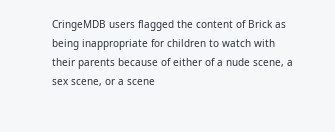CringeMDB users flagged the content of Brick as being inappropriate for children to watch with their parents because of either of a nude scene, a sex scene, or a scene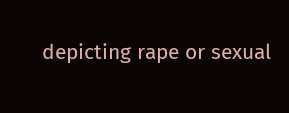depicting rape or sexual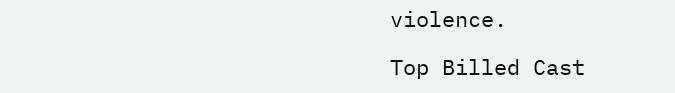violence.

Top Billed Cast